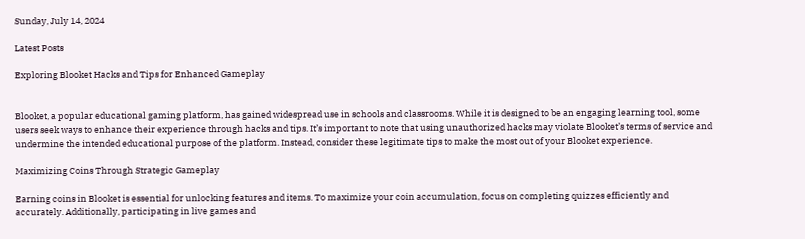Sunday, July 14, 2024

Latest Posts

Exploring Blooket Hacks and Tips for Enhanced Gameplay


Blooket, a popular educational gaming platform, has gained widespread use in schools and classrooms. While it is designed to be an engaging learning tool, some users seek ways to enhance their experience through hacks and tips. It’s important to note that using unauthorized hacks may violate Blooket’s terms of service and undermine the intended educational purpose of the platform. Instead, consider these legitimate tips to make the most out of your Blooket experience.

Maximizing Coins Through Strategic Gameplay

Earning coins in Blooket is essential for unlocking features and items. To maximize your coin accumulation, focus on completing quizzes efficiently and accurately. Additionally, participating in live games and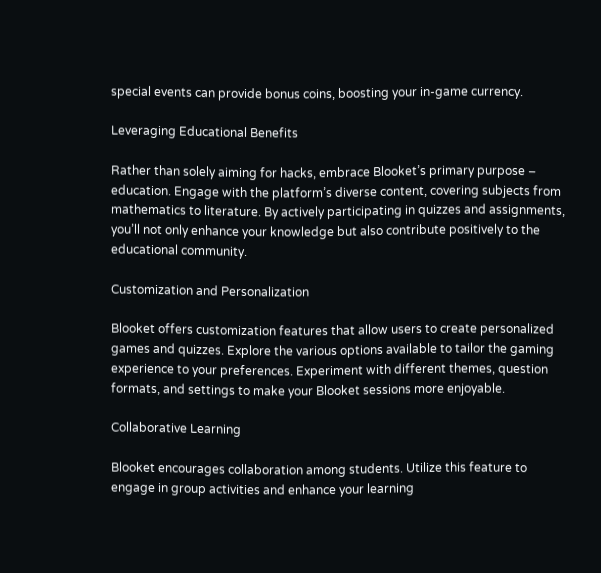special events can provide bonus coins, boosting your in-game currency.

Leveraging Educational Benefits

Rather than solely aiming for hacks, embrace Blooket’s primary purpose – education. Engage with the platform’s diverse content, covering subjects from mathematics to literature. By actively participating in quizzes and assignments, you’ll not only enhance your knowledge but also contribute positively to the educational community.

Customization and Personalization

Blooket offers customization features that allow users to create personalized games and quizzes. Explore the various options available to tailor the gaming experience to your preferences. Experiment with different themes, question formats, and settings to make your Blooket sessions more enjoyable.

Collaborative Learning

Blooket encourages collaboration among students. Utilize this feature to engage in group activities and enhance your learning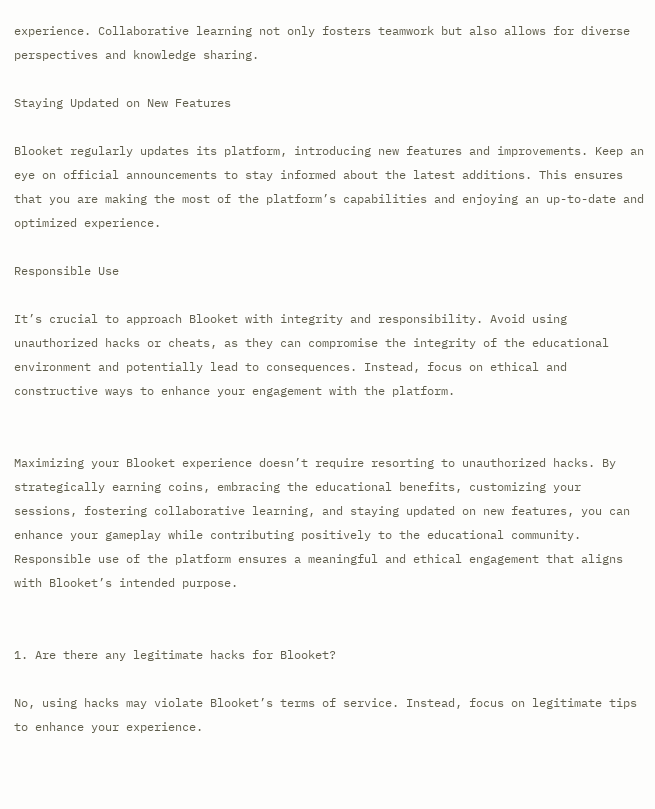experience. Collaborative learning not only fosters teamwork but also allows for diverse perspectives and knowledge sharing.

Staying Updated on New Features

Blooket regularly updates its platform, introducing new features and improvements. Keep an eye on official announcements to stay informed about the latest additions. This ensures that you are making the most of the platform’s capabilities and enjoying an up-to-date and optimized experience.

Responsible Use

It’s crucial to approach Blooket with integrity and responsibility. Avoid using unauthorized hacks or cheats, as they can compromise the integrity of the educational environment and potentially lead to consequences. Instead, focus on ethical and constructive ways to enhance your engagement with the platform.


Maximizing your Blooket experience doesn’t require resorting to unauthorized hacks. By strategically earning coins, embracing the educational benefits, customizing your sessions, fostering collaborative learning, and staying updated on new features, you can enhance your gameplay while contributing positively to the educational community. Responsible use of the platform ensures a meaningful and ethical engagement that aligns with Blooket’s intended purpose.


1. Are there any legitimate hacks for Blooket?

No, using hacks may violate Blooket’s terms of service. Instead, focus on legitimate tips to enhance your experience.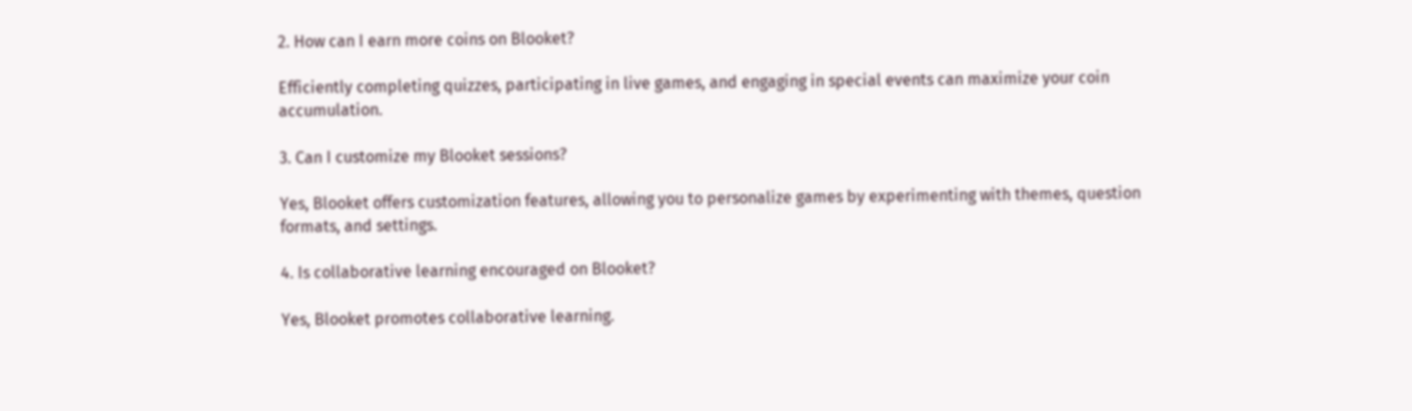2. How can I earn more coins on Blooket?

Efficiently completing quizzes, participating in live games, and engaging in special events can maximize your coin accumulation.

3. Can I customize my Blooket sessions?

Yes, Blooket offers customization features, allowing you to personalize games by experimenting with themes, question formats, and settings.

4. Is collaborative learning encouraged on Blooket?

Yes, Blooket promotes collaborative learning.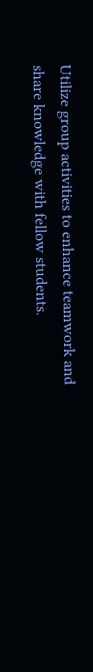Utilize group activities to enhance teamwork and share knowledge with fellow students.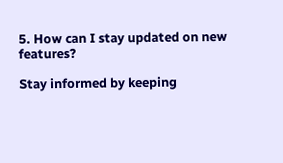5. How can I stay updated on new features?

Stay informed by keeping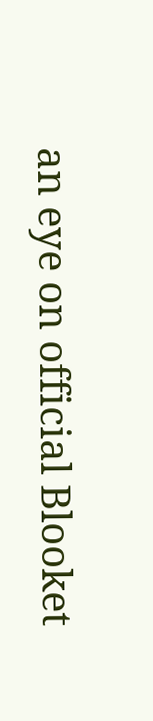an eye on official Blooket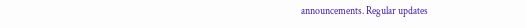announcements. Regular updates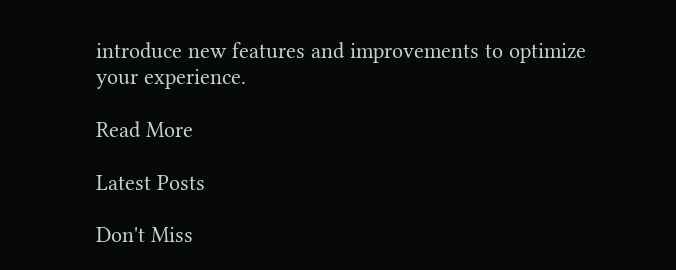introduce new features and improvements to optimize your experience.

Read More

Latest Posts

Don't Miss